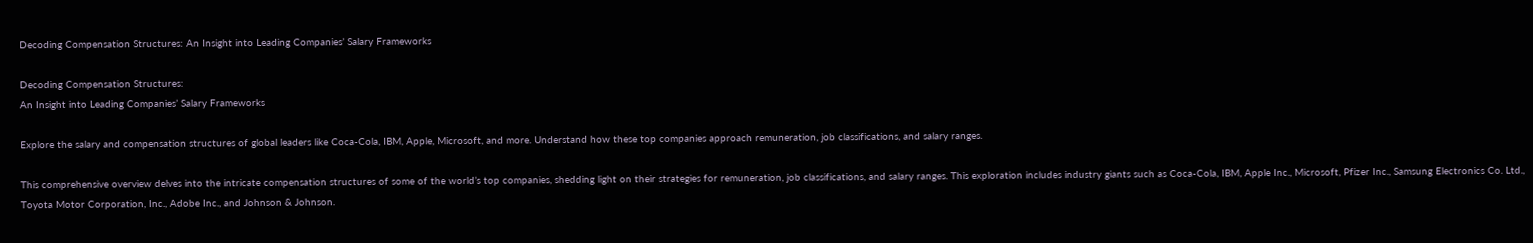Decoding Compensation Structures: An Insight into Leading Companies’ Salary Frameworks

Decoding Compensation Structures:
An Insight into Leading Companies’ Salary Frameworks

Explore the salary and compensation structures of global leaders like Coca-Cola, IBM, Apple, Microsoft, and more. Understand how these top companies approach remuneration, job classifications, and salary ranges.

This comprehensive overview delves into the intricate compensation structures of some of the world’s top companies, shedding light on their strategies for remuneration, job classifications, and salary ranges. This exploration includes industry giants such as Coca-Cola, IBM, Apple Inc., Microsoft, Pfizer Inc., Samsung Electronics Co. Ltd., Toyota Motor Corporation, Inc., Adobe Inc., and Johnson & Johnson.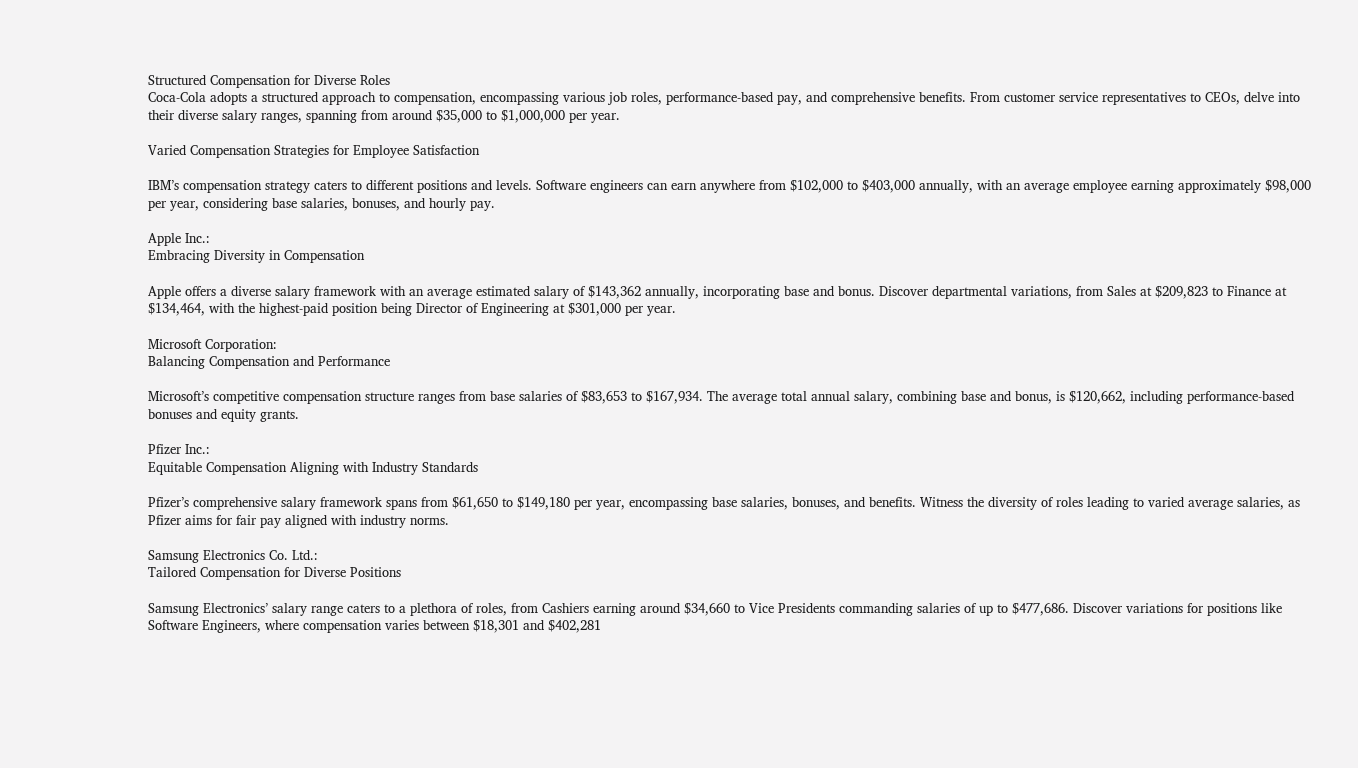Structured Compensation for Diverse Roles
Coca-Cola adopts a structured approach to compensation, encompassing various job roles, performance-based pay, and comprehensive benefits. From customer service representatives to CEOs, delve into their diverse salary ranges, spanning from around $35,000 to $1,000,000 per year.

Varied Compensation Strategies for Employee Satisfaction

IBM’s compensation strategy caters to different positions and levels. Software engineers can earn anywhere from $102,000 to $403,000 annually, with an average employee earning approximately $98,000 per year, considering base salaries, bonuses, and hourly pay.

Apple Inc.:
Embracing Diversity in Compensation

Apple offers a diverse salary framework with an average estimated salary of $143,362 annually, incorporating base and bonus. Discover departmental variations, from Sales at $209,823 to Finance at $134,464, with the highest-paid position being Director of Engineering at $301,000 per year.

Microsoft Corporation:
Balancing Compensation and Performance

Microsoft’s competitive compensation structure ranges from base salaries of $83,653 to $167,934. The average total annual salary, combining base and bonus, is $120,662, including performance-based bonuses and equity grants.

Pfizer Inc.:
Equitable Compensation Aligning with Industry Standards

Pfizer’s comprehensive salary framework spans from $61,650 to $149,180 per year, encompassing base salaries, bonuses, and benefits. Witness the diversity of roles leading to varied average salaries, as Pfizer aims for fair pay aligned with industry norms.

Samsung Electronics Co. Ltd.:
Tailored Compensation for Diverse Positions

Samsung Electronics’ salary range caters to a plethora of roles, from Cashiers earning around $34,660 to Vice Presidents commanding salaries of up to $477,686. Discover variations for positions like Software Engineers, where compensation varies between $18,301 and $402,281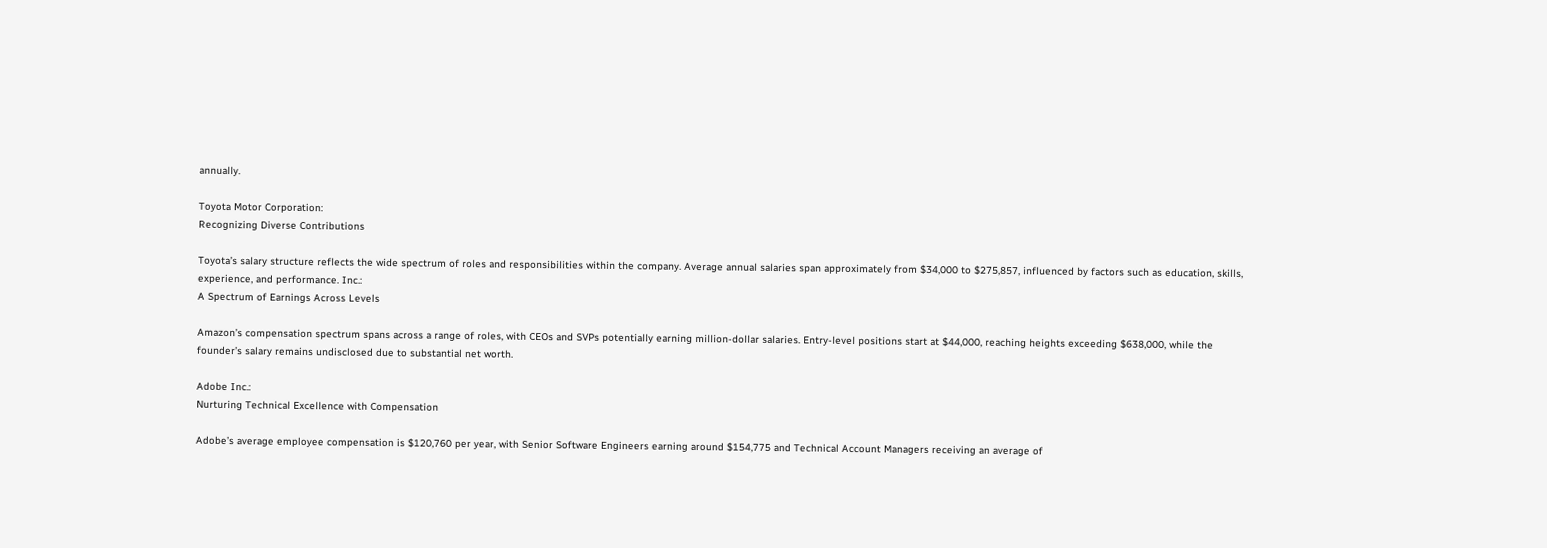annually.

Toyota Motor Corporation:
Recognizing Diverse Contributions

Toyota’s salary structure reflects the wide spectrum of roles and responsibilities within the company. Average annual salaries span approximately from $34,000 to $275,857, influenced by factors such as education, skills, experience, and performance. Inc.:
A Spectrum of Earnings Across Levels

Amazon’s compensation spectrum spans across a range of roles, with CEOs and SVPs potentially earning million-dollar salaries. Entry-level positions start at $44,000, reaching heights exceeding $638,000, while the founder’s salary remains undisclosed due to substantial net worth.

Adobe Inc.:
Nurturing Technical Excellence with Compensation

Adobe’s average employee compensation is $120,760 per year, with Senior Software Engineers earning around $154,775 and Technical Account Managers receiving an average of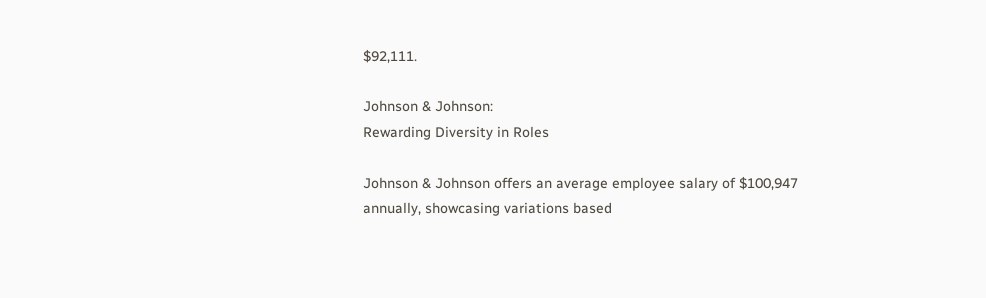$92,111.

Johnson & Johnson:
Rewarding Diversity in Roles

Johnson & Johnson offers an average employee salary of $100,947 annually, showcasing variations based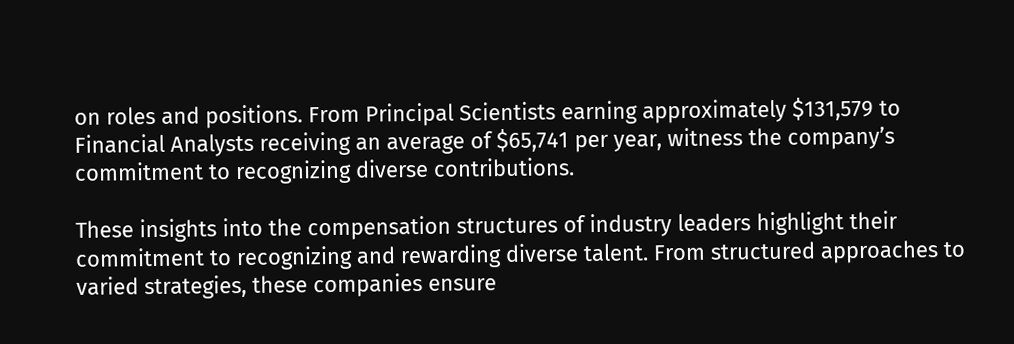on roles and positions. From Principal Scientists earning approximately $131,579 to Financial Analysts receiving an average of $65,741 per year, witness the company’s commitment to recognizing diverse contributions.

These insights into the compensation structures of industry leaders highlight their commitment to recognizing and rewarding diverse talent. From structured approaches to varied strategies, these companies ensure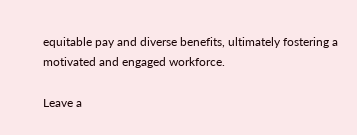equitable pay and diverse benefits, ultimately fostering a motivated and engaged workforce.

Leave a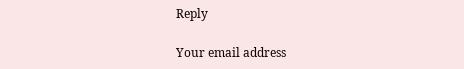Reply

Your email address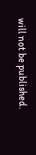will not be published.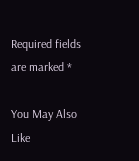Required fields are marked *

You May Also Like